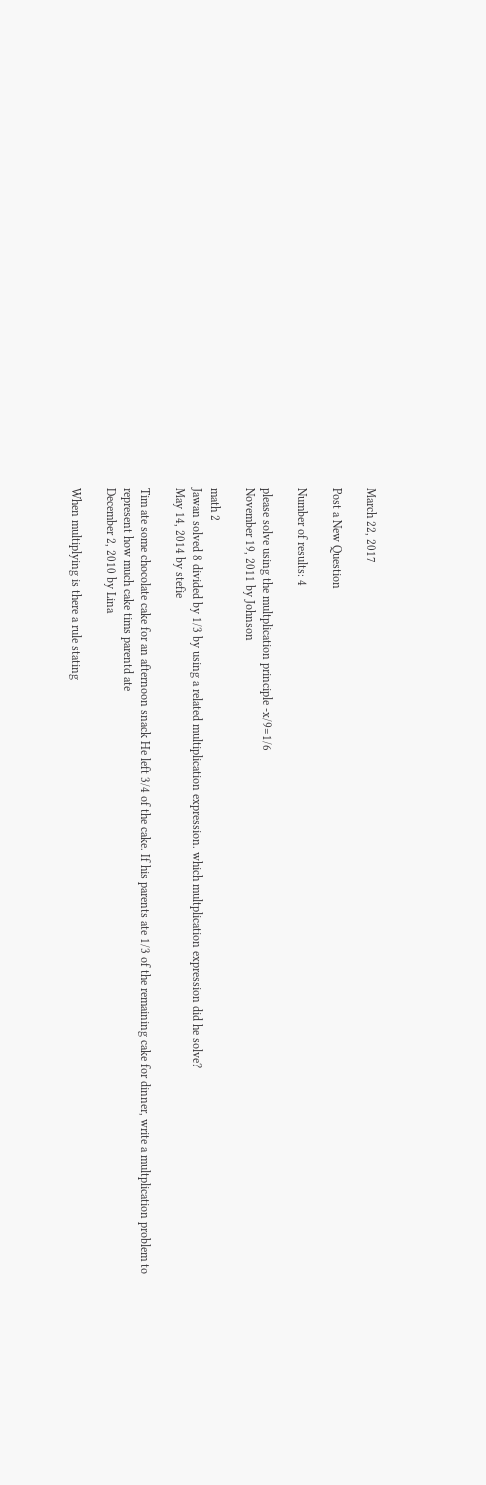March 22, 2017

Post a New Question

Number of results: 4

please solve using the multplication principle -x/9=1/6
November 19, 2011 by Johnson

math 2
Jawan solved 8 divided by 1/3 by using a related multiplication expression. which multplication expression did he solve?
May 14, 2014 by stefie

Tim ate some chocolate cake for an afternoon snack He left 3/4 of the cake. If his parents ate 1/3 of the remaining cake for dinner, write a multplication problem to represent how much cake tims parentd ate
December 2, 2010 by Lina

When multiplying is there a rule stating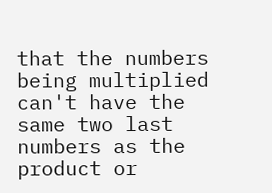that the numbers being multiplied can't have the same two last numbers as the product or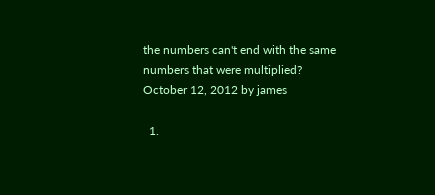the numbers can't end with the same numbers that were multiplied?
October 12, 2012 by james

  1.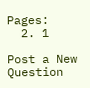Pages:
  2. 1

Post a New Question